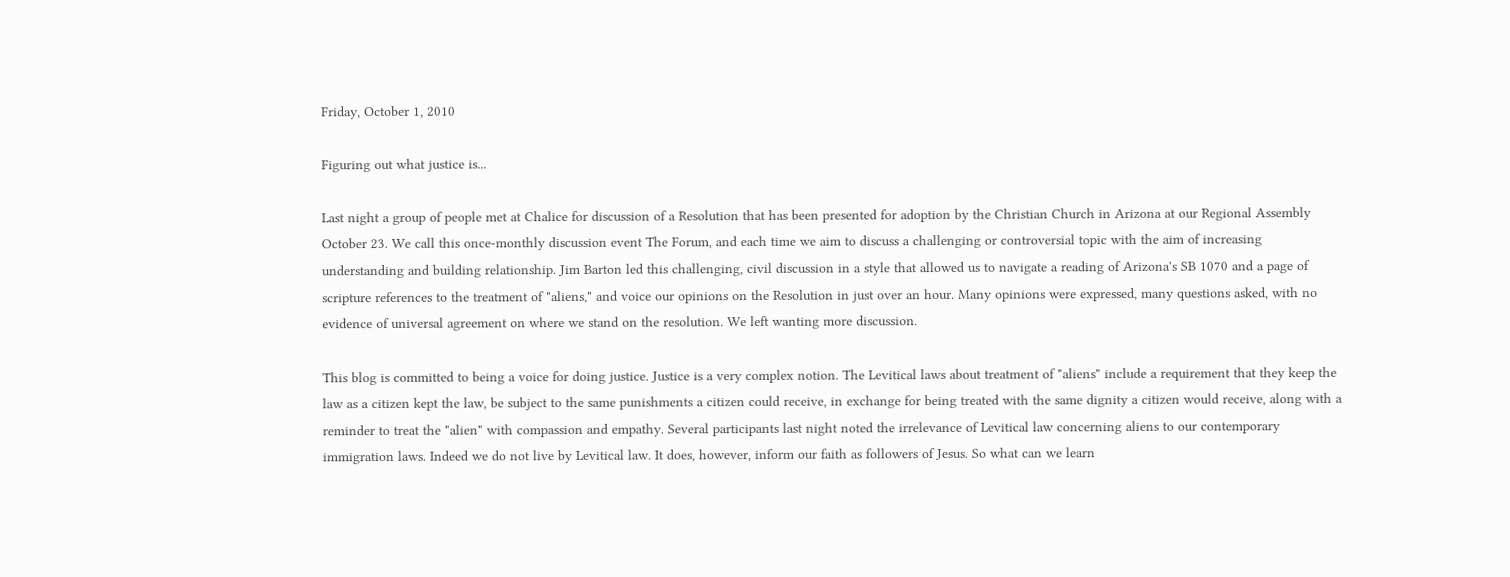Friday, October 1, 2010

Figuring out what justice is...

Last night a group of people met at Chalice for discussion of a Resolution that has been presented for adoption by the Christian Church in Arizona at our Regional Assembly October 23. We call this once-monthly discussion event The Forum, and each time we aim to discuss a challenging or controversial topic with the aim of increasing understanding and building relationship. Jim Barton led this challenging, civil discussion in a style that allowed us to navigate a reading of Arizona's SB 1070 and a page of scripture references to the treatment of "aliens," and voice our opinions on the Resolution in just over an hour. Many opinions were expressed, many questions asked, with no evidence of universal agreement on where we stand on the resolution. We left wanting more discussion.

This blog is committed to being a voice for doing justice. Justice is a very complex notion. The Levitical laws about treatment of "aliens" include a requirement that they keep the law as a citizen kept the law, be subject to the same punishments a citizen could receive, in exchange for being treated with the same dignity a citizen would receive, along with a reminder to treat the "alien" with compassion and empathy. Several participants last night noted the irrelevance of Levitical law concerning aliens to our contemporary immigration laws. Indeed we do not live by Levitical law. It does, however, inform our faith as followers of Jesus. So what can we learn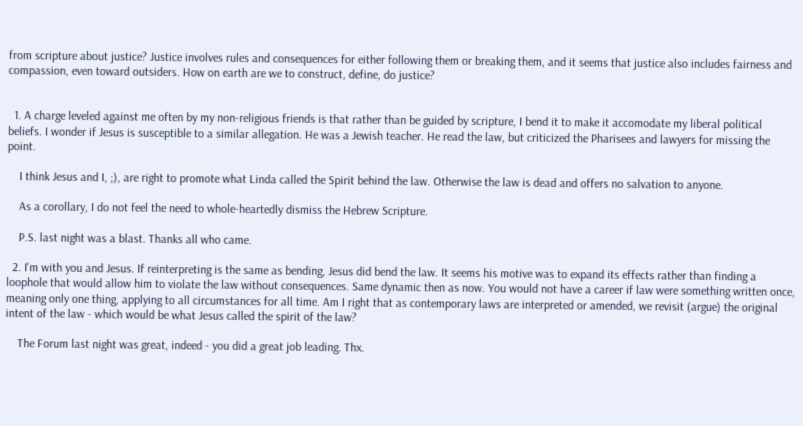from scripture about justice? Justice involves rules and consequences for either following them or breaking them, and it seems that justice also includes fairness and compassion, even toward outsiders. How on earth are we to construct, define, do justice?


  1. A charge leveled against me often by my non-religious friends is that rather than be guided by scripture, I bend it to make it accomodate my liberal political beliefs. I wonder if Jesus is susceptible to a similar allegation. He was a Jewish teacher. He read the law, but criticized the Pharisees and lawyers for missing the point.

    I think Jesus and I, ;), are right to promote what Linda called the Spirit behind the law. Otherwise the law is dead and offers no salvation to anyone.

    As a corollary, I do not feel the need to whole-heartedly dismiss the Hebrew Scripture.

    P.S. last night was a blast. Thanks all who came.

  2. I'm with you and Jesus. If reinterpreting is the same as bending, Jesus did bend the law. It seems his motive was to expand its effects rather than finding a loophole that would allow him to violate the law without consequences. Same dynamic then as now. You would not have a career if law were something written once, meaning only one thing, applying to all circumstances for all time. Am I right that as contemporary laws are interpreted or amended, we revisit (argue) the original intent of the law - which would be what Jesus called the spirit of the law?

    The Forum last night was great, indeed - you did a great job leading. Thx.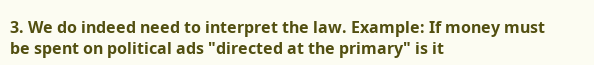3. We do indeed need to interpret the law. Example: If money must be spent on political ads "directed at the primary" is it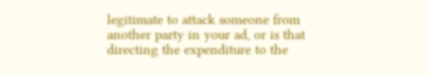legitimate to attack someone from another party in your ad, or is that directing the expenditure to the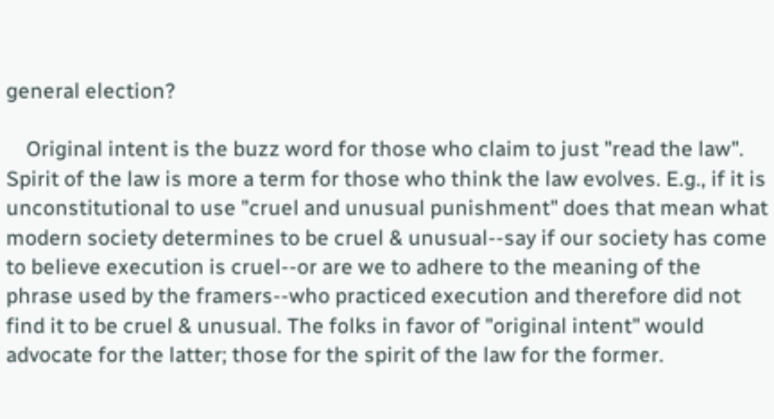general election?

    Original intent is the buzz word for those who claim to just "read the law". Spirit of the law is more a term for those who think the law evolves. E.g., if it is unconstitutional to use "cruel and unusual punishment" does that mean what modern society determines to be cruel & unusual--say if our society has come to believe execution is cruel--or are we to adhere to the meaning of the phrase used by the framers--who practiced execution and therefore did not find it to be cruel & unusual. The folks in favor of "original intent" would advocate for the latter; those for the spirit of the law for the former.